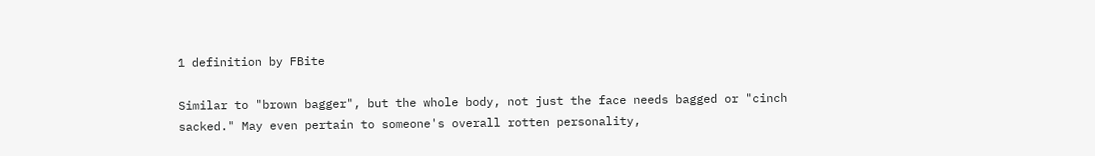1 definition by FBite

Similar to "brown bagger", but the whole body, not just the face needs bagged or "cinch sacked." May even pertain to someone's overall rotten personality,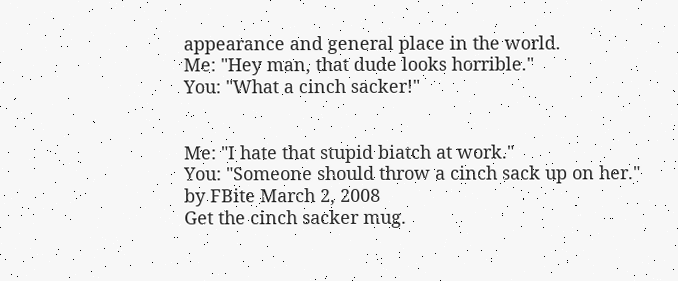appearance and general place in the world.
Me: "Hey man, that dude looks horrible."
You: "What a cinch sacker!"


Me: "I hate that stupid biatch at work."
You: "Someone should throw a cinch sack up on her."
by FBite March 2, 2008
Get the cinch sacker mug.